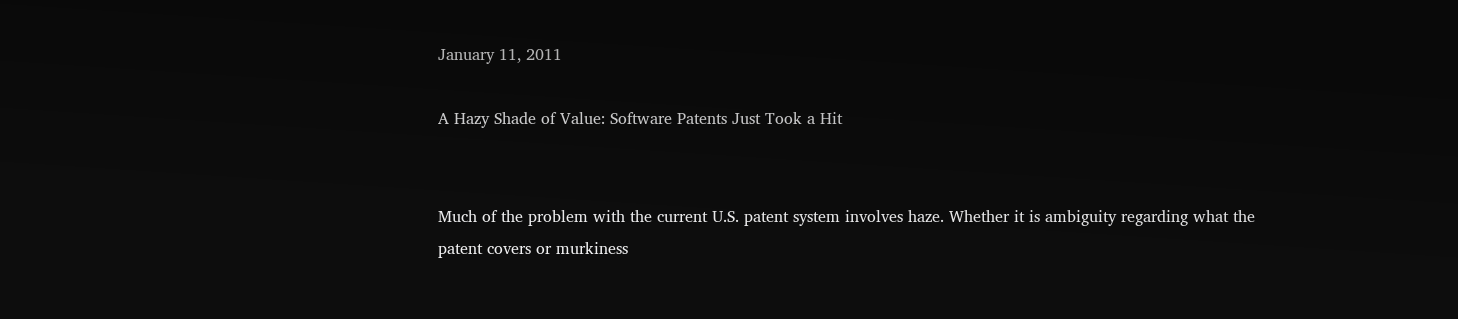January 11, 2011

A Hazy Shade of Value: Software Patents Just Took a Hit


Much of the problem with the current U.S. patent system involves haze. Whether it is ambiguity regarding what the patent covers or murkiness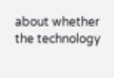about whether the technology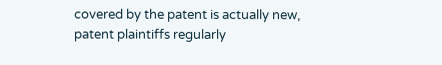covered by the patent is actually new, patent plaintiffs regularly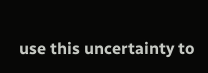use this uncertainty to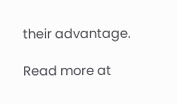their advantage.

Read more at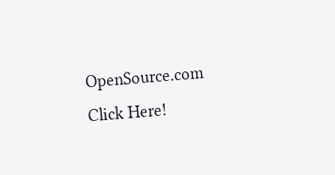OpenSource.com
Click Here!